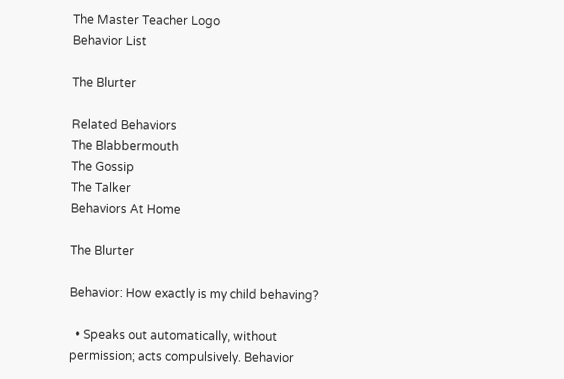The Master Teacher Logo
Behavior List

The Blurter

Related Behaviors
The Blabbermouth
The Gossip
The Talker
Behaviors At Home

The Blurter

Behavior: How exactly is my child behaving?

  • Speaks out automatically, without permission; acts compulsively. Behavior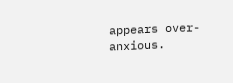appears over-anxious.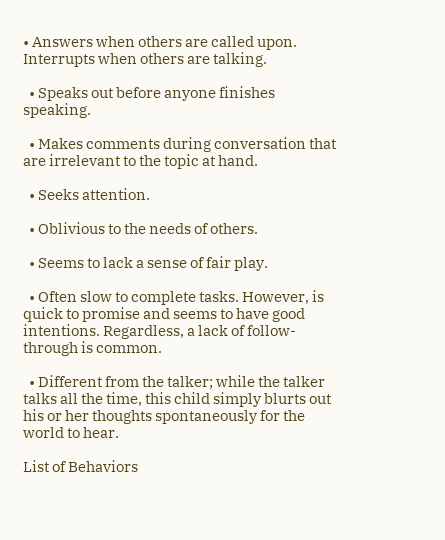• Answers when others are called upon. Interrupts when others are talking.

  • Speaks out before anyone finishes speaking.

  • Makes comments during conversation that are irrelevant to the topic at hand.

  • Seeks attention.

  • Oblivious to the needs of others.

  • Seems to lack a sense of fair play.

  • Often slow to complete tasks. However, is quick to promise and seems to have good intentions. Regardless, a lack of follow-through is common.

  • Different from the talker; while the talker talks all the time, this child simply blurts out his or her thoughts spontaneously for the world to hear.

List of Behaviors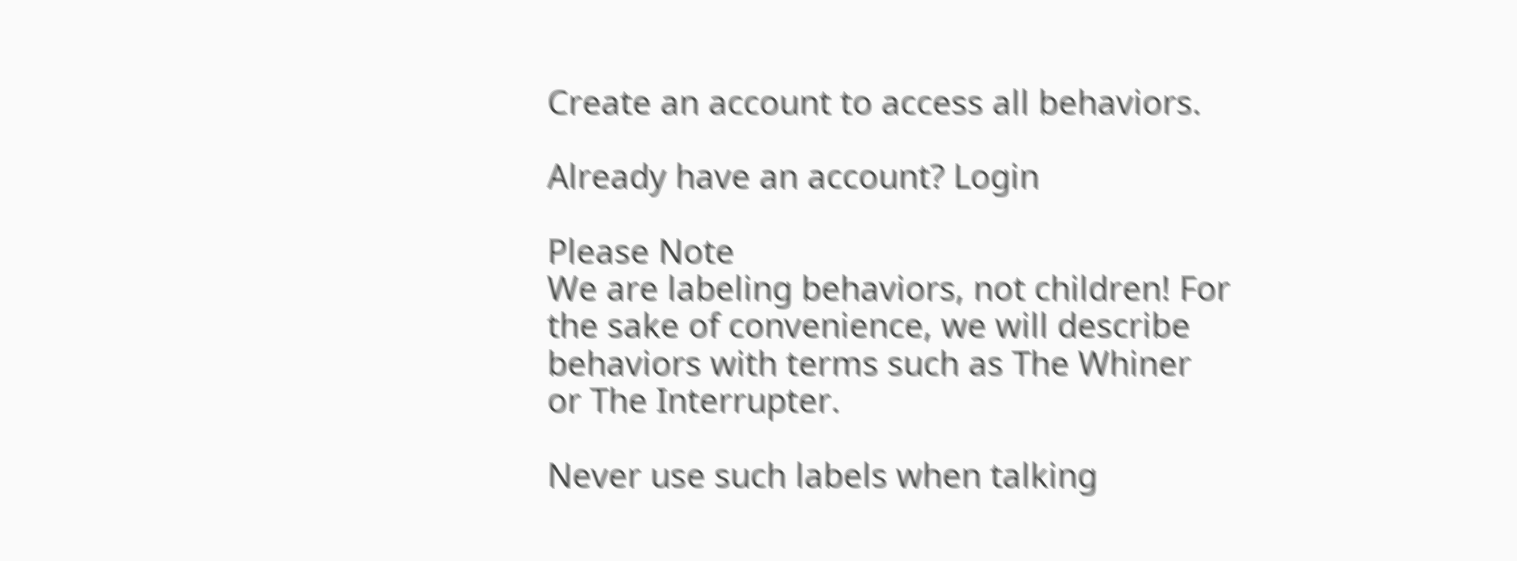Create an account to access all behaviors.

Already have an account? Login

Please Note
We are labeling behaviors, not children! For the sake of convenience, we will describe behaviors with terms such as The Whiner or The Interrupter.

Never use such labels when talking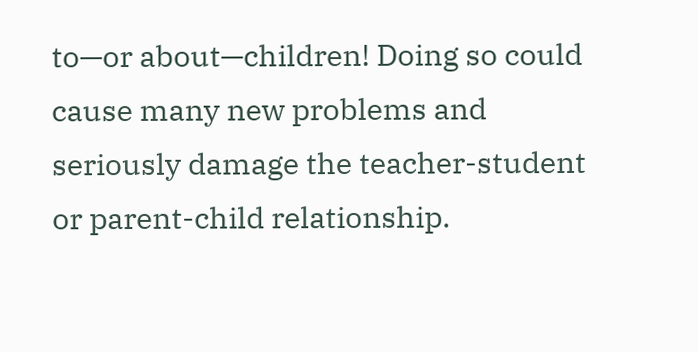to—or about—children! Doing so could cause many new problems and seriously damage the teacher-student or parent-child relationship.